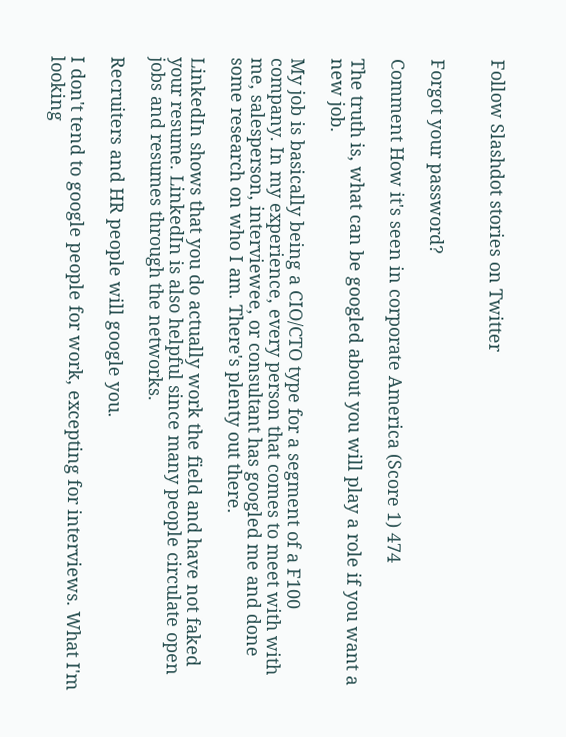Follow Slashdot stories on Twitter


Forgot your password?

Comment How it's seen in corporate America (Score 1) 474

The truth is, what can be googled about you will play a role if you want a new job.

My job is basically being a CIO/CTO type for a segment of a F100 company. In my experience, every person that comes to meet with with me, salesperson, interviewee, or consultant has googled me and done some research on who I am. There's plenty out there.

LinkedIn shows that you do actually work the field and have not faked your resume. LinkedIn is also helpful since many people circulate open jobs and resumes through the networks.

Recruiters and HR people will google you.

I don't tend to google people for work, excepting for interviews. What I'm looking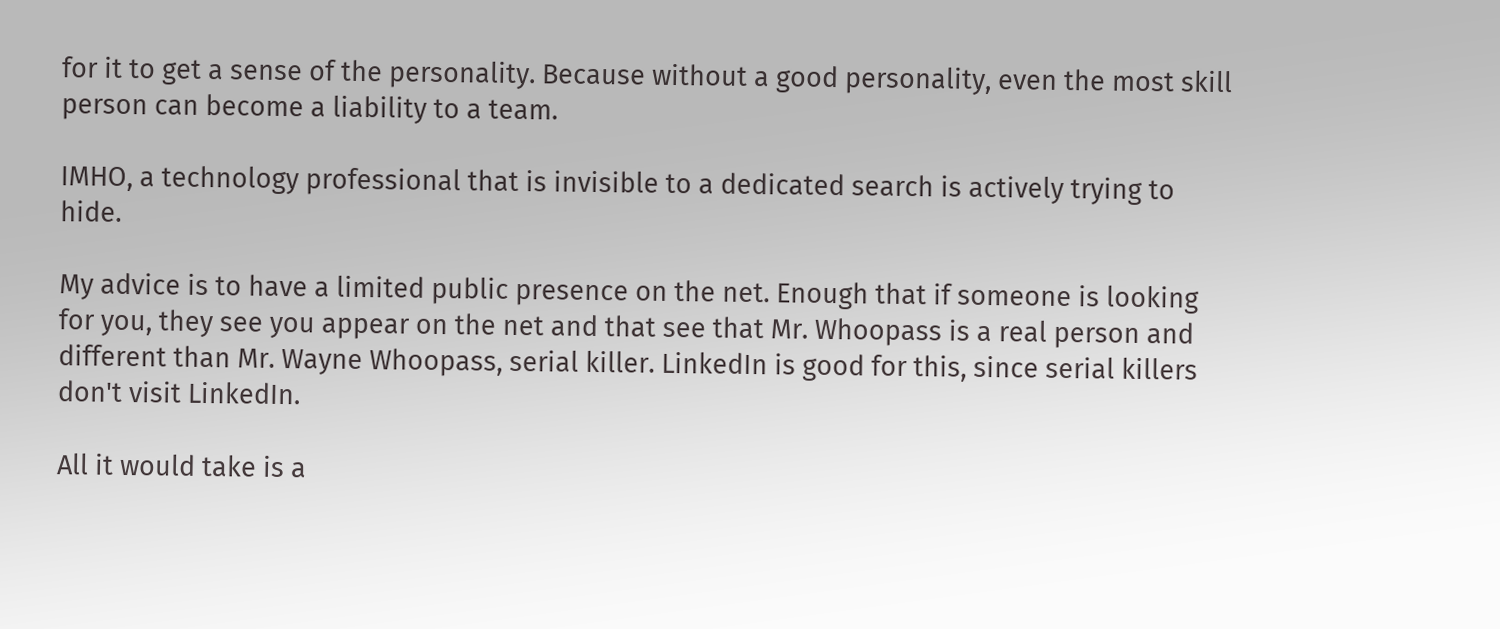for it to get a sense of the personality. Because without a good personality, even the most skill person can become a liability to a team.

IMHO, a technology professional that is invisible to a dedicated search is actively trying to hide.

My advice is to have a limited public presence on the net. Enough that if someone is looking for you, they see you appear on the net and that see that Mr. Whoopass is a real person and different than Mr. Wayne Whoopass, serial killer. LinkedIn is good for this, since serial killers don't visit LinkedIn.

All it would take is a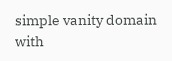simple vanity domain with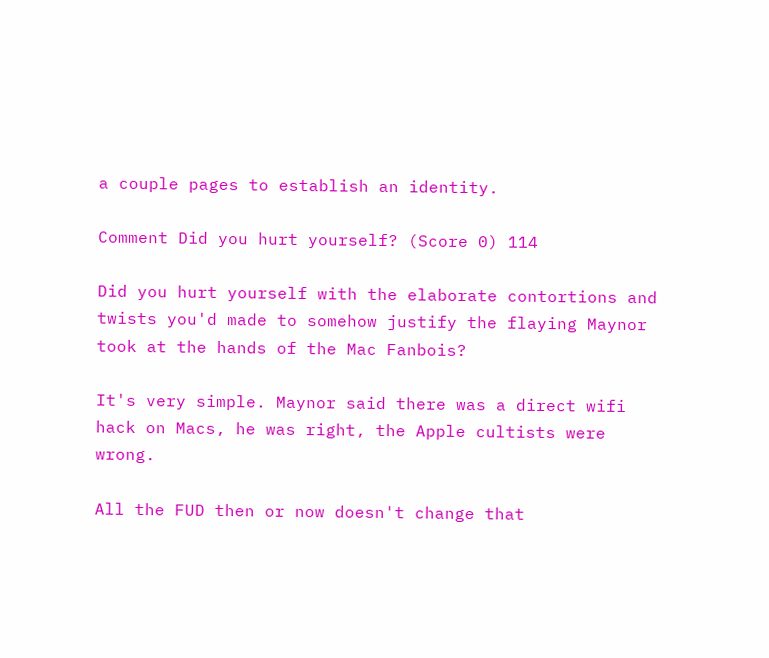a couple pages to establish an identity.

Comment Did you hurt yourself? (Score 0) 114

Did you hurt yourself with the elaborate contortions and twists you'd made to somehow justify the flaying Maynor took at the hands of the Mac Fanbois?

It's very simple. Maynor said there was a direct wifi hack on Macs, he was right, the Apple cultists were wrong.

All the FUD then or now doesn't change that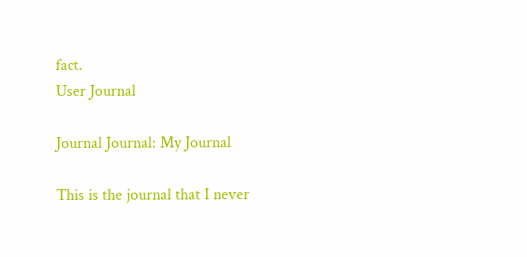fact.
User Journal

Journal Journal: My Journal

This is the journal that I never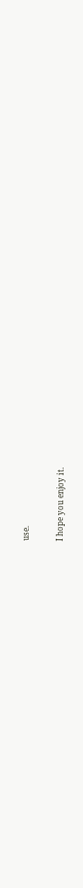use.

I hope you enjoy it.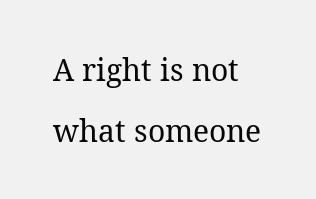A right is not what someone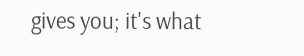gives you; it's what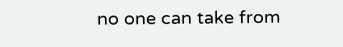no one can take from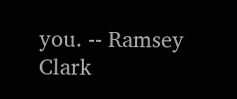you. -- Ramsey Clark